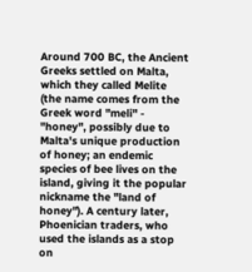Around 700 BC, the Ancient Greeks settled on Malta, which they called Melite (the name comes from the Greek word "meli" - "honey", possibly due to Malta's unique production of honey; an endemic species of bee lives on the island, giving it the popular nickname the "land of honey"). A century later, Phoenician traders, who used the islands as a stop on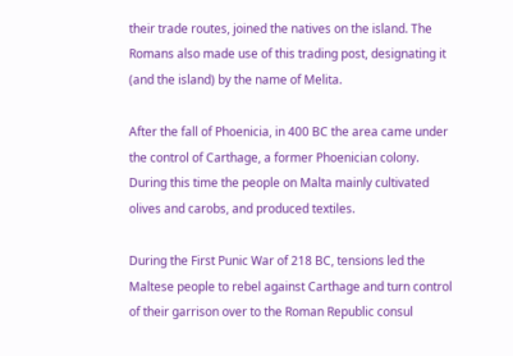their trade routes, joined the natives on the island. The Romans also made use of this trading post, designating it (and the island) by the name of Melita.

After the fall of Phoenicia, in 400 BC the area came under the control of Carthage, a former Phoenician colony. During this time the people on Malta mainly cultivated olives and carobs, and produced textiles.

During the First Punic War of 218 BC, tensions led the Maltese people to rebel against Carthage and turn control of their garrison over to the Roman Republic consul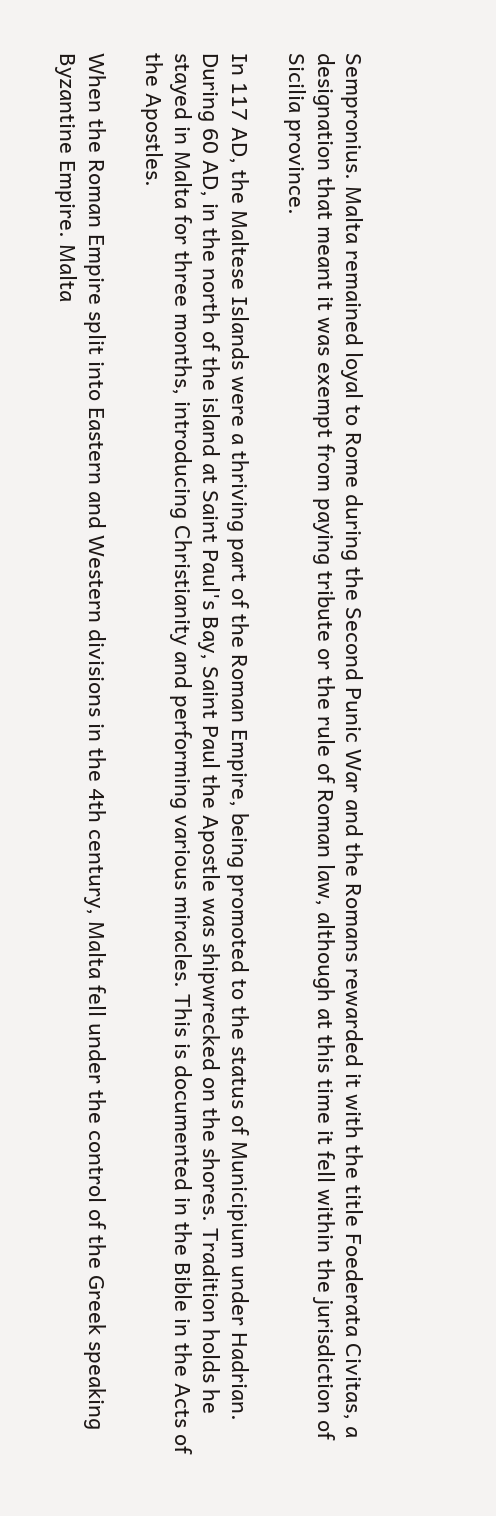Sempronius. Malta remained loyal to Rome during the Second Punic War and the Romans rewarded it with the title Foederata Civitas, a designation that meant it was exempt from paying tribute or the rule of Roman law, although at this time it fell within the jurisdiction of Sicilia province.

In 117 AD, the Maltese Islands were a thriving part of the Roman Empire, being promoted to the status of Municipium under Hadrian. During 60 AD, in the north of the island at Saint Paul's Bay, Saint Paul the Apostle was shipwrecked on the shores. Tradition holds he stayed in Malta for three months, introducing Christianity and performing various miracles. This is documented in the Bible in the Acts of the Apostles.

When the Roman Empire split into Eastern and Western divisions in the 4th century, Malta fell under the control of the Greek speaking Byzantine Empire. Malta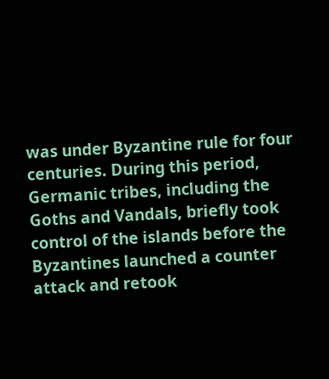was under Byzantine rule for four centuries. During this period, Germanic tribes, including the Goths and Vandals, briefly took control of the islands before the Byzantines launched a counter attack and retook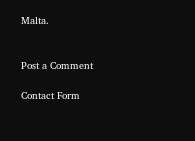Malta.


Post a Comment

Contact Form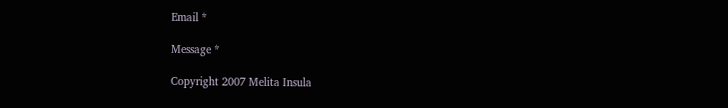Email *

Message *

Copyright 2007 Melita Insula